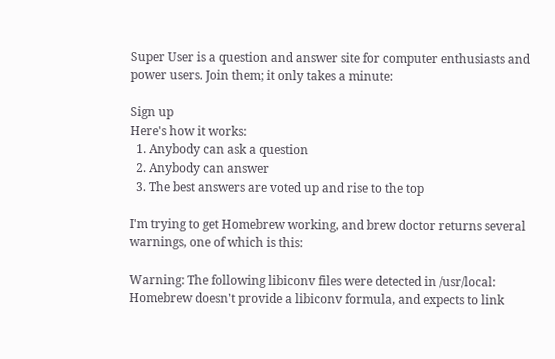Super User is a question and answer site for computer enthusiasts and power users. Join them; it only takes a minute:

Sign up
Here's how it works:
  1. Anybody can ask a question
  2. Anybody can answer
  3. The best answers are voted up and rise to the top

I'm trying to get Homebrew working, and brew doctor returns several warnings, one of which is this:

Warning: The following libiconv files were detected in /usr/local:
Homebrew doesn't provide a libiconv formula, and expects to link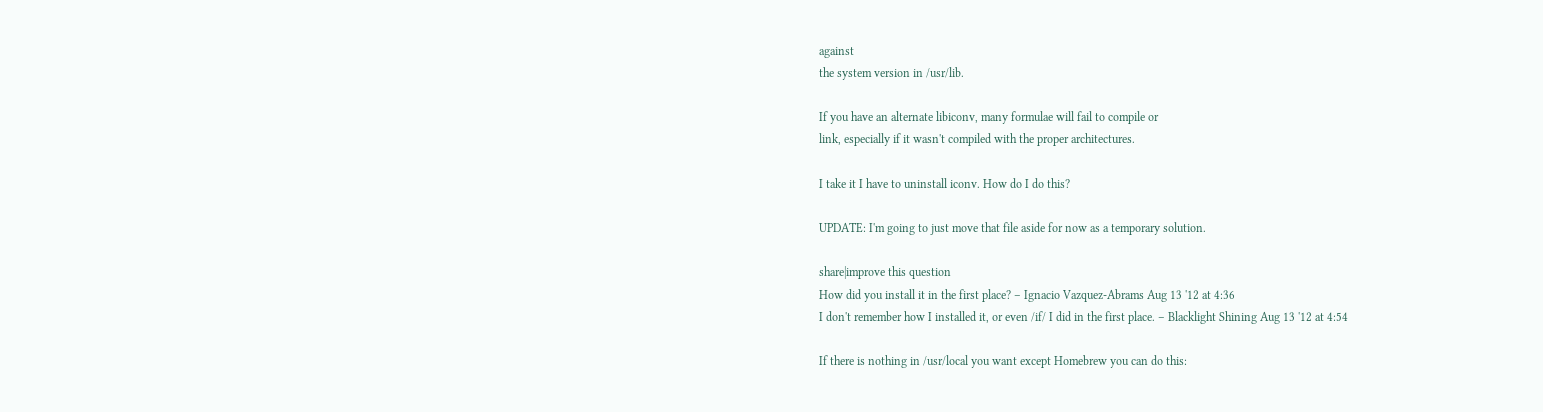against
the system version in /usr/lib.

If you have an alternate libiconv, many formulae will fail to compile or
link, especially if it wasn't compiled with the proper architectures.

I take it I have to uninstall iconv. How do I do this?

UPDATE: I'm going to just move that file aside for now as a temporary solution.

share|improve this question
How did you install it in the first place? – Ignacio Vazquez-Abrams Aug 13 '12 at 4:36
I don't remember how I installed it, or even /if/ I did in the first place. – Blacklight Shining Aug 13 '12 at 4:54

If there is nothing in /usr/local you want except Homebrew you can do this: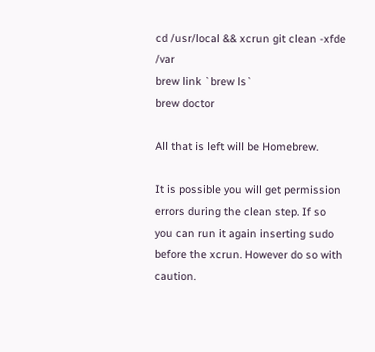cd /usr/local && xcrun git clean -xfde /var
brew link `brew ls`
brew doctor

All that is left will be Homebrew.

It is possible you will get permission errors during the clean step. If so you can run it again inserting sudo before the xcrun. However do so with caution.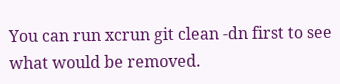You can run xcrun git clean -dn first to see what would be removed.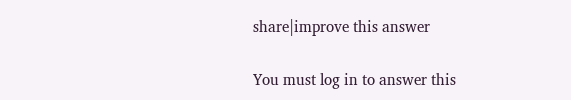share|improve this answer

You must log in to answer this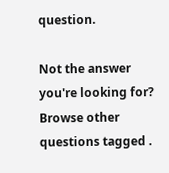question.

Not the answer you're looking for? Browse other questions tagged .